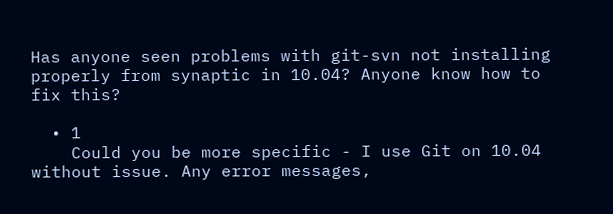Has anyone seen problems with git-svn not installing properly from synaptic in 10.04? Anyone know how to fix this?

  • 1
    Could you be more specific - I use Git on 10.04 without issue. Any error messages,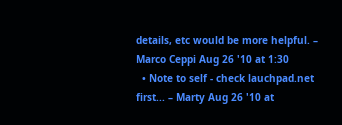details, etc would be more helpful. – Marco Ceppi Aug 26 '10 at 1:30
  • Note to self - check lauchpad.net first... – Marty Aug 26 '10 at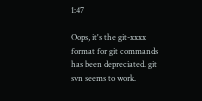1:47

Oops, it's the git-xxxx format for git commands has been depreciated. git svn seems to work.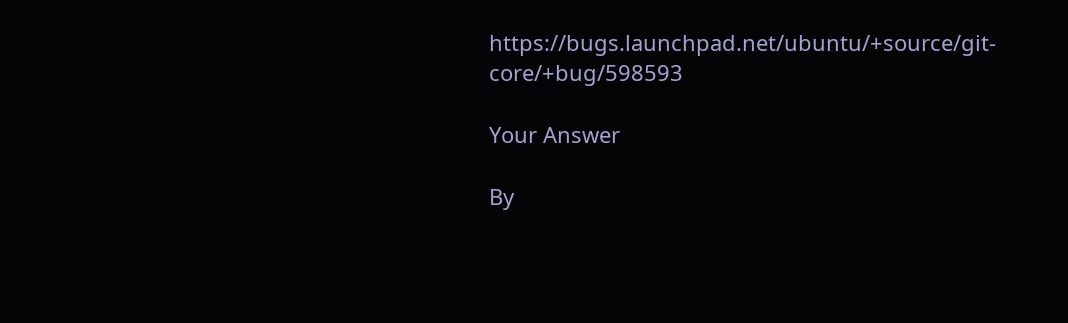https://bugs.launchpad.net/ubuntu/+source/git-core/+bug/598593

Your Answer

By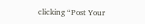clicking “Post Your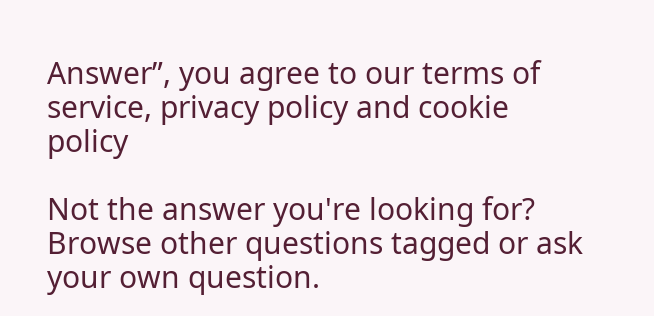Answer”, you agree to our terms of service, privacy policy and cookie policy

Not the answer you're looking for? Browse other questions tagged or ask your own question.